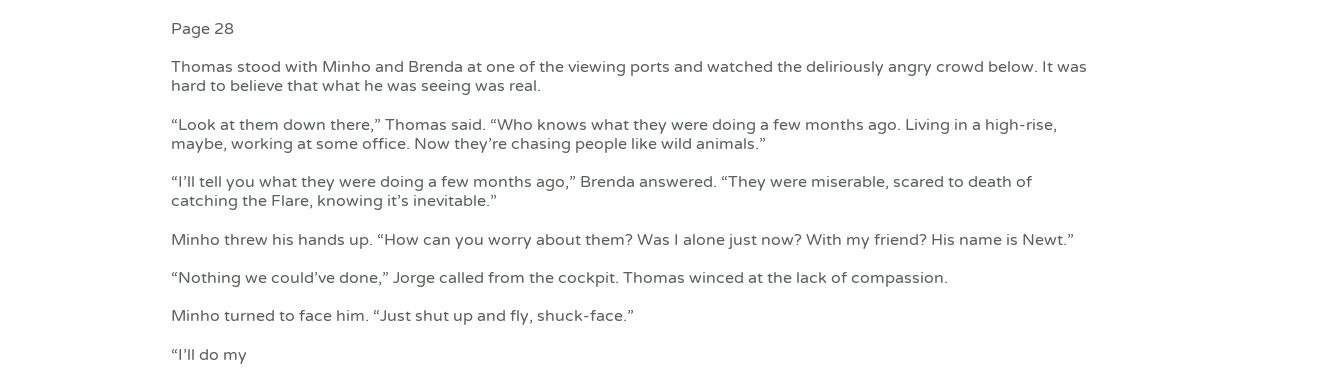Page 28

Thomas stood with Minho and Brenda at one of the viewing ports and watched the deliriously angry crowd below. It was hard to believe that what he was seeing was real.

“Look at them down there,” Thomas said. “Who knows what they were doing a few months ago. Living in a high-rise, maybe, working at some office. Now they’re chasing people like wild animals.”

“I’ll tell you what they were doing a few months ago,” Brenda answered. “They were miserable, scared to death of catching the Flare, knowing it’s inevitable.”

Minho threw his hands up. “How can you worry about them? Was I alone just now? With my friend? His name is Newt.”

“Nothing we could’ve done,” Jorge called from the cockpit. Thomas winced at the lack of compassion.

Minho turned to face him. “Just shut up and fly, shuck-face.”

“I’ll do my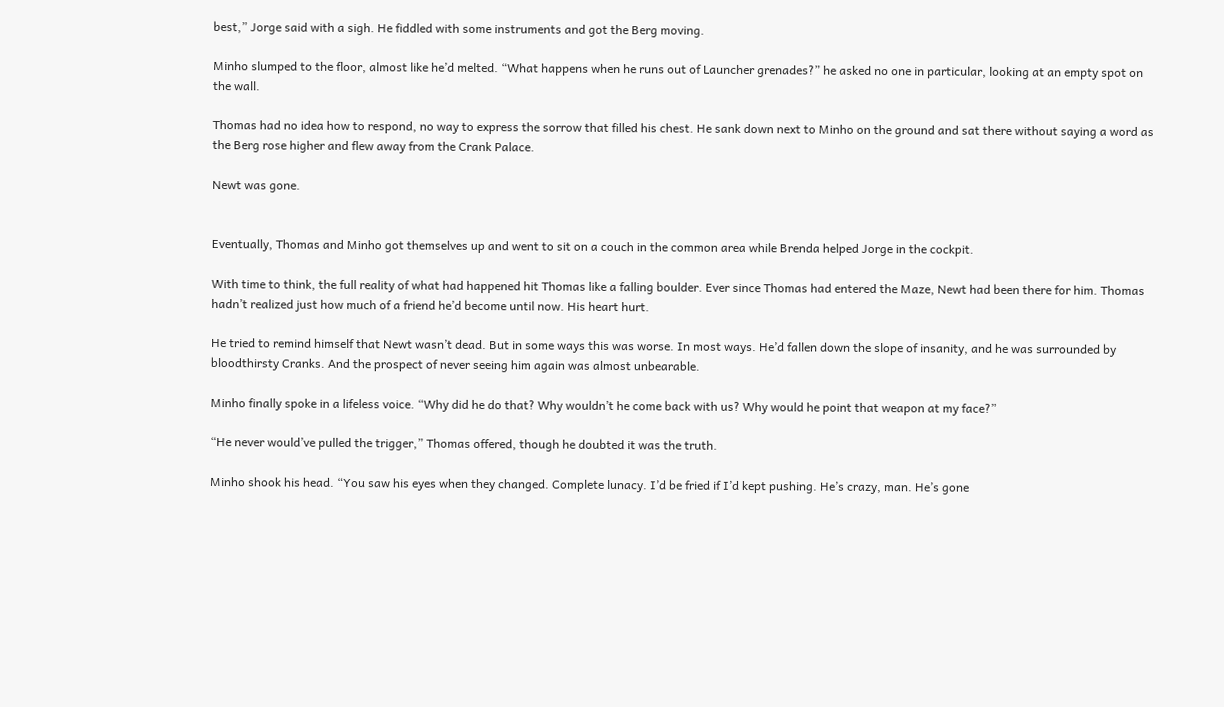best,” Jorge said with a sigh. He fiddled with some instruments and got the Berg moving.

Minho slumped to the floor, almost like he’d melted. “What happens when he runs out of Launcher grenades?” he asked no one in particular, looking at an empty spot on the wall.

Thomas had no idea how to respond, no way to express the sorrow that filled his chest. He sank down next to Minho on the ground and sat there without saying a word as the Berg rose higher and flew away from the Crank Palace.

Newt was gone.


Eventually, Thomas and Minho got themselves up and went to sit on a couch in the common area while Brenda helped Jorge in the cockpit.

With time to think, the full reality of what had happened hit Thomas like a falling boulder. Ever since Thomas had entered the Maze, Newt had been there for him. Thomas hadn’t realized just how much of a friend he’d become until now. His heart hurt.

He tried to remind himself that Newt wasn’t dead. But in some ways this was worse. In most ways. He’d fallen down the slope of insanity, and he was surrounded by bloodthirsty Cranks. And the prospect of never seeing him again was almost unbearable.

Minho finally spoke in a lifeless voice. “Why did he do that? Why wouldn’t he come back with us? Why would he point that weapon at my face?”

“He never would’ve pulled the trigger,” Thomas offered, though he doubted it was the truth.

Minho shook his head. “You saw his eyes when they changed. Complete lunacy. I’d be fried if I’d kept pushing. He’s crazy, man. He’s gone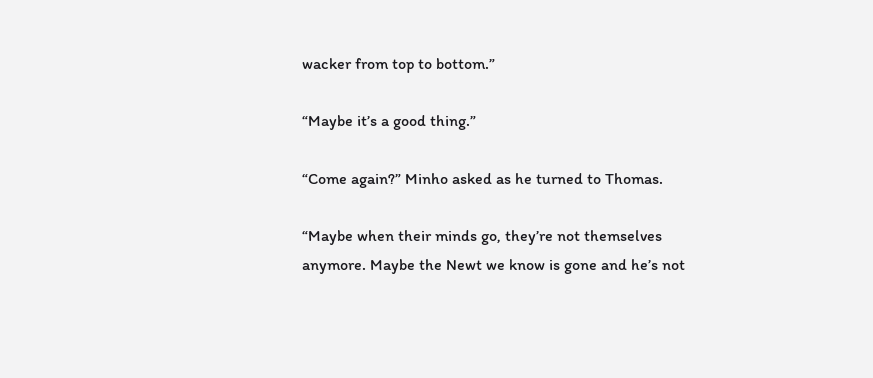wacker from top to bottom.”

“Maybe it’s a good thing.”

“Come again?” Minho asked as he turned to Thomas.

“Maybe when their minds go, they’re not themselves anymore. Maybe the Newt we know is gone and he’s not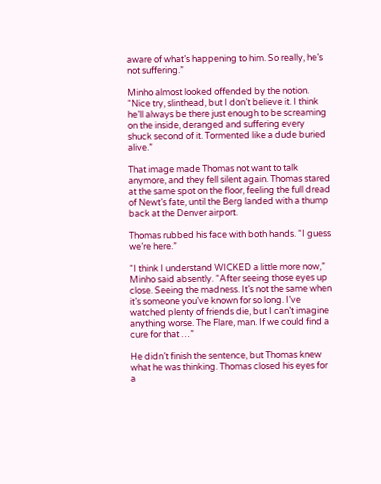aware of what’s happening to him. So really, he’s not suffering.”

Minho almost looked offended by the notion. “Nice try, slinthead, but I don’t believe it. I think he’ll always be there just enough to be screaming on the inside, deranged and suffering every shuck second of it. Tormented like a dude buried alive.”

That image made Thomas not want to talk anymore, and they fell silent again. Thomas stared at the same spot on the floor, feeling the full dread of Newt’s fate, until the Berg landed with a thump back at the Denver airport.

Thomas rubbed his face with both hands. “I guess we’re here.”

“I think I understand WICKED a little more now,” Minho said absently. “After seeing those eyes up close. Seeing the madness. It’s not the same when it’s someone you’ve known for so long. I’ve watched plenty of friends die, but I can’t imagine anything worse. The Flare, man. If we could find a cure for that …”

He didn’t finish the sentence, but Thomas knew what he was thinking. Thomas closed his eyes for a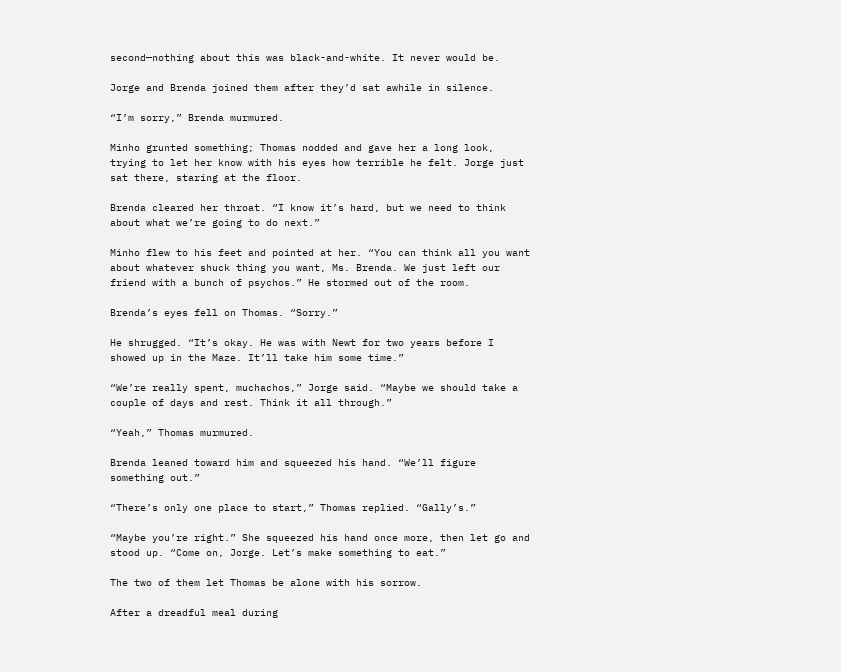second—nothing about this was black-and-white. It never would be.

Jorge and Brenda joined them after they’d sat awhile in silence.

“I’m sorry,” Brenda murmured.

Minho grunted something; Thomas nodded and gave her a long look, trying to let her know with his eyes how terrible he felt. Jorge just sat there, staring at the floor.

Brenda cleared her throat. “I know it’s hard, but we need to think about what we’re going to do next.”

Minho flew to his feet and pointed at her. “You can think all you want about whatever shuck thing you want, Ms. Brenda. We just left our friend with a bunch of psychos.” He stormed out of the room.

Brenda’s eyes fell on Thomas. “Sorry.”

He shrugged. “It’s okay. He was with Newt for two years before I showed up in the Maze. It’ll take him some time.”

“We’re really spent, muchachos,” Jorge said. “Maybe we should take a couple of days and rest. Think it all through.”

“Yeah,” Thomas murmured.

Brenda leaned toward him and squeezed his hand. “We’ll figure something out.”

“There’s only one place to start,” Thomas replied. “Gally’s.”

“Maybe you’re right.” She squeezed his hand once more, then let go and stood up. “Come on, Jorge. Let’s make something to eat.”

The two of them let Thomas be alone with his sorrow.

After a dreadful meal during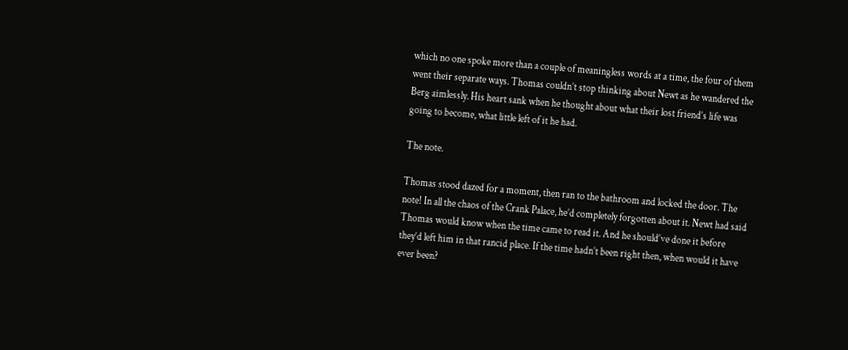which no one spoke more than a couple of meaningless words at a time, the four of them went their separate ways. Thomas couldn’t stop thinking about Newt as he wandered the Berg aimlessly. His heart sank when he thought about what their lost friend’s life was going to become, what little left of it he had.

The note.

Thomas stood dazed for a moment, then ran to the bathroom and locked the door. The note! In all the chaos of the Crank Palace, he’d completely forgotten about it. Newt had said Thomas would know when the time came to read it. And he should’ve done it before they’d left him in that rancid place. If the time hadn’t been right then, when would it have ever been?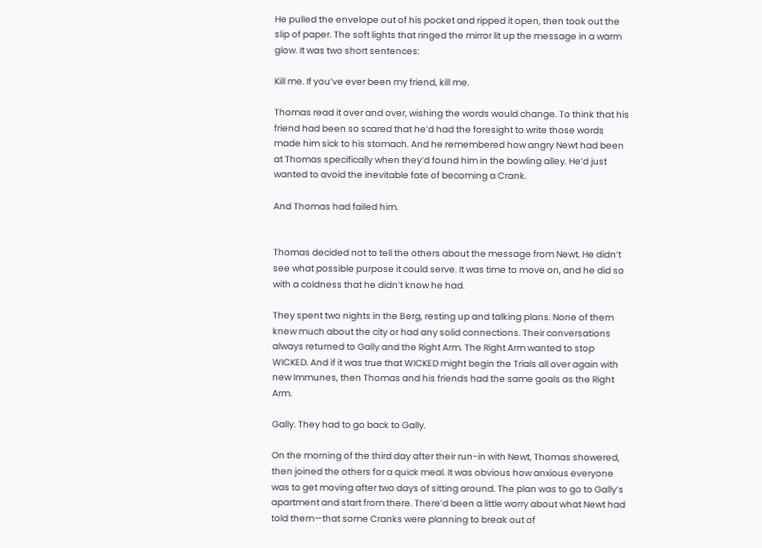He pulled the envelope out of his pocket and ripped it open, then took out the slip of paper. The soft lights that ringed the mirror lit up the message in a warm glow. It was two short sentences:

Kill me. If you’ve ever been my friend, kill me.

Thomas read it over and over, wishing the words would change. To think that his friend had been so scared that he’d had the foresight to write those words made him sick to his stomach. And he remembered how angry Newt had been at Thomas specifically when they’d found him in the bowling alley. He’d just wanted to avoid the inevitable fate of becoming a Crank.

And Thomas had failed him.


Thomas decided not to tell the others about the message from Newt. He didn’t see what possible purpose it could serve. It was time to move on, and he did so with a coldness that he didn’t know he had.

They spent two nights in the Berg, resting up and talking plans. None of them knew much about the city or had any solid connections. Their conversations always returned to Gally and the Right Arm. The Right Arm wanted to stop WICKED. And if it was true that WICKED might begin the Trials all over again with new Immunes, then Thomas and his friends had the same goals as the Right Arm.

Gally. They had to go back to Gally.

On the morning of the third day after their run-in with Newt, Thomas showered, then joined the others for a quick meal. It was obvious how anxious everyone was to get moving after two days of sitting around. The plan was to go to Gally’s apartment and start from there. There’d been a little worry about what Newt had told them—that some Cranks were planning to break out of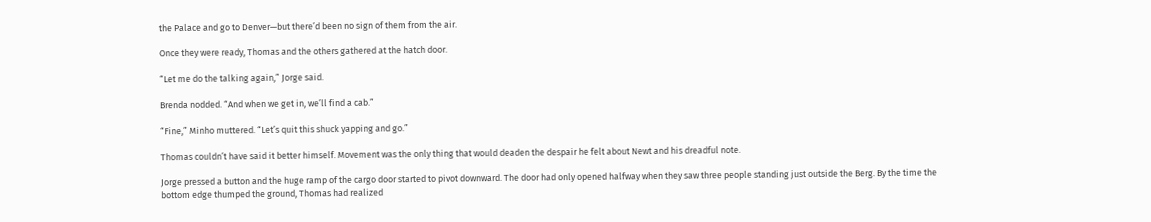the Palace and go to Denver—but there’d been no sign of them from the air.

Once they were ready, Thomas and the others gathered at the hatch door.

“Let me do the talking again,” Jorge said.

Brenda nodded. “And when we get in, we’ll find a cab.”

“Fine,” Minho muttered. “Let’s quit this shuck yapping and go.”

Thomas couldn’t have said it better himself. Movement was the only thing that would deaden the despair he felt about Newt and his dreadful note.

Jorge pressed a button and the huge ramp of the cargo door started to pivot downward. The door had only opened halfway when they saw three people standing just outside the Berg. By the time the bottom edge thumped the ground, Thomas had realized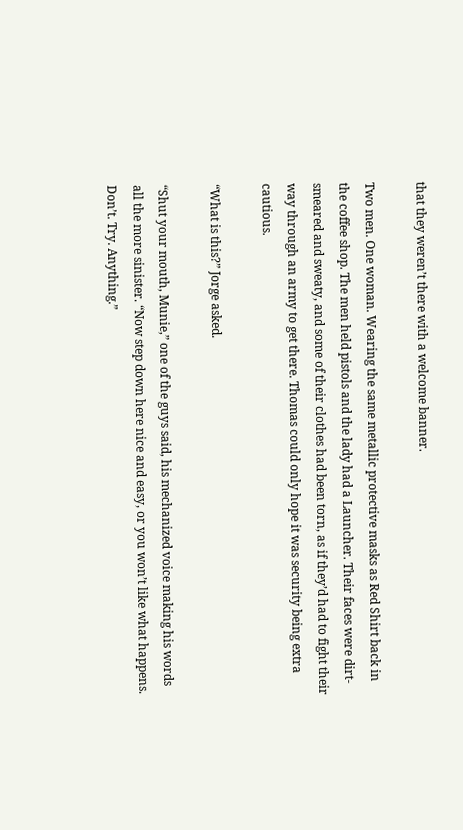that they weren’t there with a welcome banner.

Two men. One woman. Wearing the same metallic protective masks as Red Shirt back in the coffee shop. The men held pistols and the lady had a Launcher. Their faces were dirt-smeared and sweaty, and some of their clothes had been torn, as if they’d had to fight their way through an army to get there. Thomas could only hope it was security being extra cautious.

“What is this?” Jorge asked.

“Shut your mouth, Munie,” one of the guys said, his mechanized voice making his words all the more sinister. “Now step down here nice and easy, or you won’t like what happens. Don’t. Try. Anything.”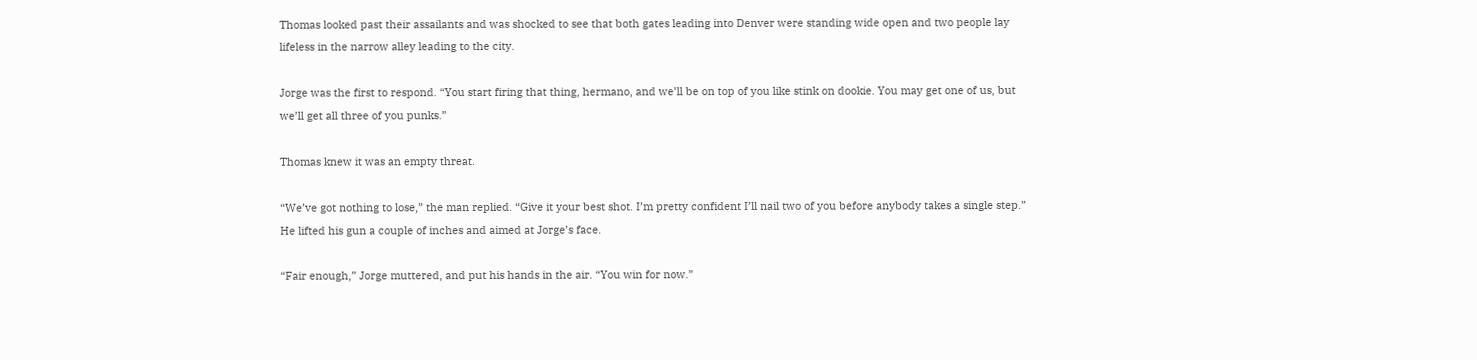Thomas looked past their assailants and was shocked to see that both gates leading into Denver were standing wide open and two people lay lifeless in the narrow alley leading to the city.

Jorge was the first to respond. “You start firing that thing, hermano, and we’ll be on top of you like stink on dookie. You may get one of us, but we’ll get all three of you punks.”

Thomas knew it was an empty threat.

“We’ve got nothing to lose,” the man replied. “Give it your best shot. I’m pretty confident I’ll nail two of you before anybody takes a single step.” He lifted his gun a couple of inches and aimed at Jorge’s face.

“Fair enough,” Jorge muttered, and put his hands in the air. “You win for now.”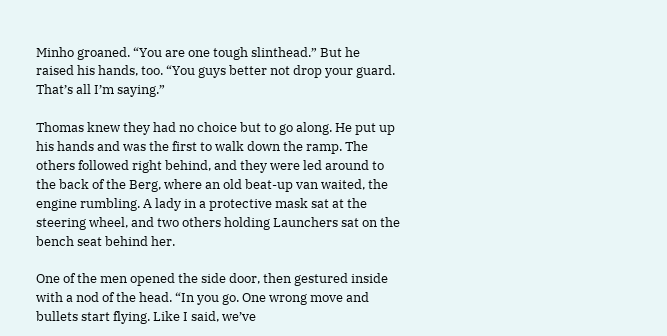Minho groaned. “You are one tough slinthead.” But he raised his hands, too. “You guys better not drop your guard. That’s all I’m saying.”

Thomas knew they had no choice but to go along. He put up his hands and was the first to walk down the ramp. The others followed right behind, and they were led around to the back of the Berg, where an old beat-up van waited, the engine rumbling. A lady in a protective mask sat at the steering wheel, and two others holding Launchers sat on the bench seat behind her.

One of the men opened the side door, then gestured inside with a nod of the head. “In you go. One wrong move and bullets start flying. Like I said, we’ve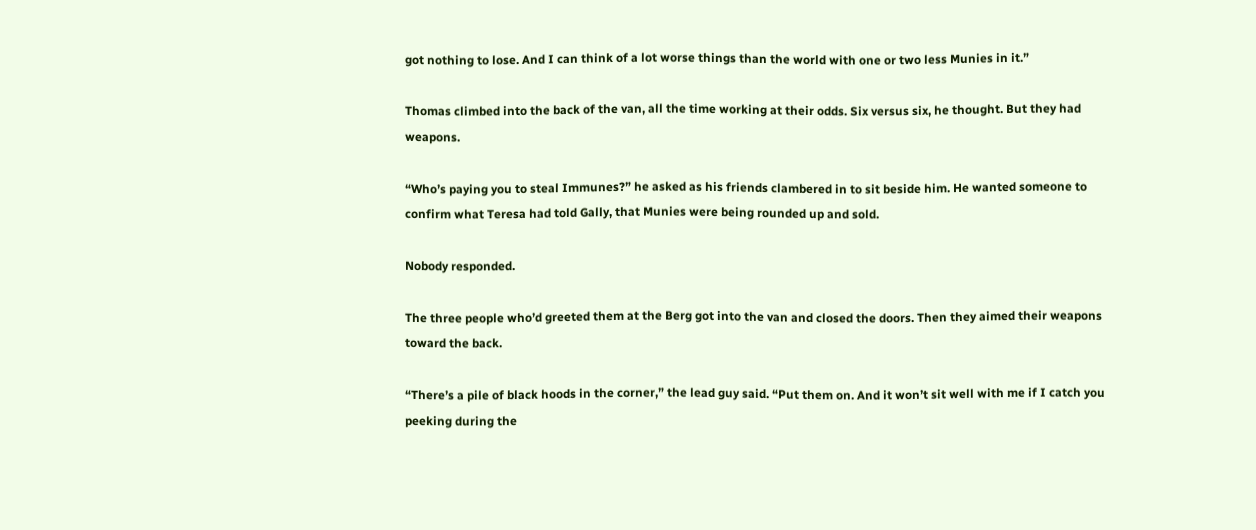got nothing to lose. And I can think of a lot worse things than the world with one or two less Munies in it.”

Thomas climbed into the back of the van, all the time working at their odds. Six versus six, he thought. But they had weapons.

“Who’s paying you to steal Immunes?” he asked as his friends clambered in to sit beside him. He wanted someone to confirm what Teresa had told Gally, that Munies were being rounded up and sold.

Nobody responded.

The three people who’d greeted them at the Berg got into the van and closed the doors. Then they aimed their weapons toward the back.

“There’s a pile of black hoods in the corner,” the lead guy said. “Put them on. And it won’t sit well with me if I catch you peeking during the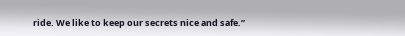ride. We like to keep our secrets nice and safe.”